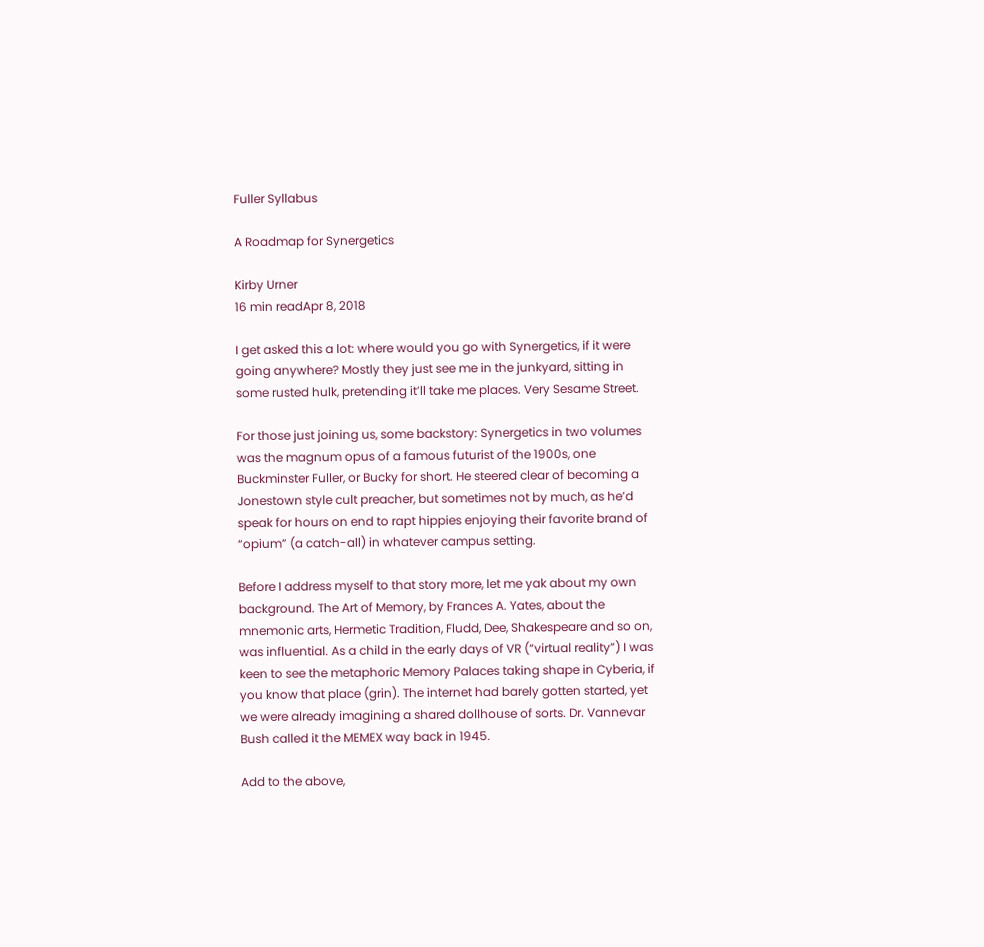Fuller Syllabus

A Roadmap for Synergetics

Kirby Urner
16 min readApr 8, 2018

I get asked this a lot: where would you go with Synergetics, if it were going anywhere? Mostly they just see me in the junkyard, sitting in some rusted hulk, pretending it’ll take me places. Very Sesame Street.

For those just joining us, some backstory: Synergetics in two volumes was the magnum opus of a famous futurist of the 1900s, one Buckminster Fuller, or Bucky for short. He steered clear of becoming a Jonestown style cult preacher, but sometimes not by much, as he’d speak for hours on end to rapt hippies enjoying their favorite brand of “opium” (a catch-all) in whatever campus setting.

Before I address myself to that story more, let me yak about my own background. The Art of Memory, by Frances A. Yates, about the mnemonic arts, Hermetic Tradition, Fludd, Dee, Shakespeare and so on, was influential. As a child in the early days of VR (“virtual reality”) I was keen to see the metaphoric Memory Palaces taking shape in Cyberia, if you know that place (grin). The internet had barely gotten started, yet we were already imagining a shared dollhouse of sorts. Dr. Vannevar Bush called it the MEMEX way back in 1945.

Add to the above,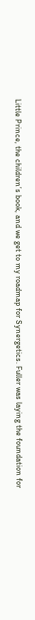Little Prince, the children’s book, and we get to my roadmap for Synergetics. Fuller was laying the foundation for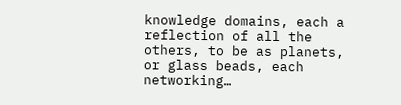knowledge domains, each a reflection of all the others, to be as planets, or glass beads, each networking…